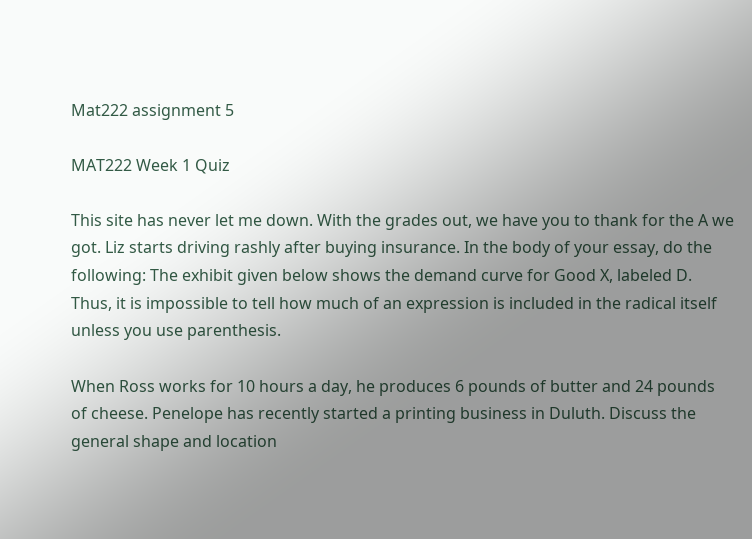Mat222 assignment 5

MAT222 Week 1 Quiz

This site has never let me down. With the grades out, we have you to thank for the A we got. Liz starts driving rashly after buying insurance. In the body of your essay, do the following: The exhibit given below shows the demand curve for Good X, labeled D. Thus, it is impossible to tell how much of an expression is included in the radical itself unless you use parenthesis.

When Ross works for 10 hours a day, he produces 6 pounds of butter and 24 pounds of cheese. Penelope has recently started a printing business in Duluth. Discuss the general shape and location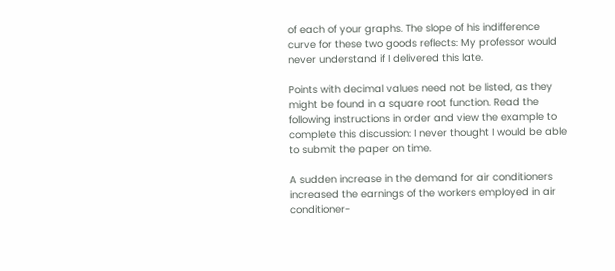of each of your graphs. The slope of his indifference curve for these two goods reflects: My professor would never understand if I delivered this late.

Points with decimal values need not be listed, as they might be found in a square root function. Read the following instructions in order and view the example to complete this discussion: I never thought I would be able to submit the paper on time.

A sudden increase in the demand for air conditioners increased the earnings of the workers employed in air conditioner-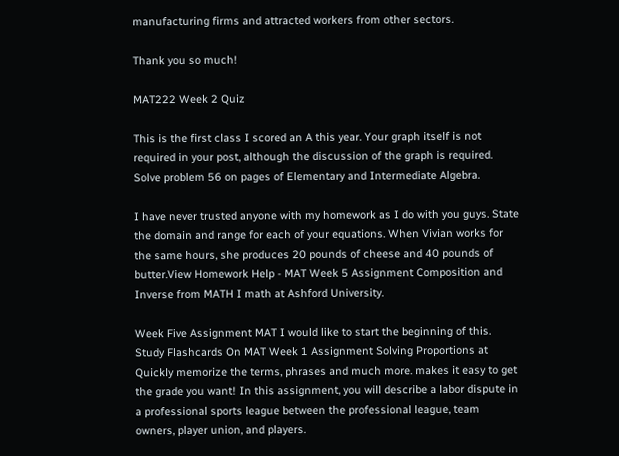manufacturing firms and attracted workers from other sectors.

Thank you so much!

MAT222 Week 2 Quiz

This is the first class I scored an A this year. Your graph itself is not required in your post, although the discussion of the graph is required. Solve problem 56 on pages of Elementary and Intermediate Algebra.

I have never trusted anyone with my homework as I do with you guys. State the domain and range for each of your equations. When Vivian works for the same hours, she produces 20 pounds of cheese and 40 pounds of butter.View Homework Help - MAT Week 5 Assignment Composition and Inverse from MATH I math at Ashford University.

Week Five Assignment MAT I would like to start the beginning of this. Study Flashcards On MAT Week 1 Assignment Solving Proportions at Quickly memorize the terms, phrases and much more. makes it easy to get the grade you want! In this assignment, you will describe a labor dispute in a professional sports league between the professional league, team owners, player union, and players.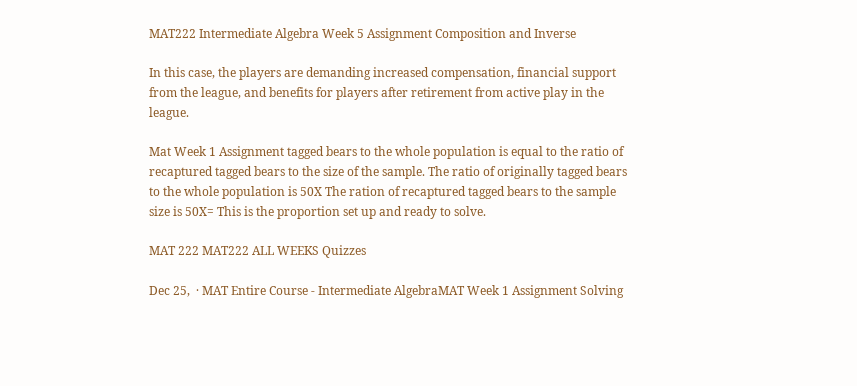MAT222 Intermediate Algebra Week 5 Assignment Composition and Inverse

In this case, the players are demanding increased compensation, financial support from the league, and benefits for players after retirement from active play in the league.

Mat Week 1 Assignment tagged bears to the whole population is equal to the ratio of recaptured tagged bears to the size of the sample. The ratio of originally tagged bears to the whole population is 50X The ration of recaptured tagged bears to the sample size is 50X= This is the proportion set up and ready to solve.

MAT 222 MAT222 ALL WEEKS Quizzes

Dec 25,  · MAT Entire Course - Intermediate AlgebraMAT Week 1 Assignment Solving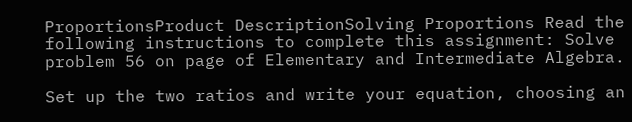ProportionsProduct DescriptionSolving Proportions Read the following instructions to complete this assignment: Solve problem 56 on page of Elementary and Intermediate Algebra.

Set up the two ratios and write your equation, choosing an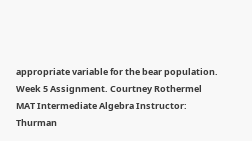appropriate variable for the bear population. Week 5 Assignment. Courtney Rothermel MAT Intermediate Algebra Instructor: Thurman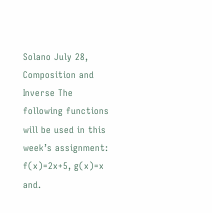Solano July 28, Composition and Inverse The following functions will be used in this week’s assignment: f(x)=2x+5, g(x)=x and.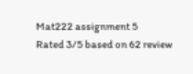Mat222 assignment 5
Rated 3/5 based on 62 review